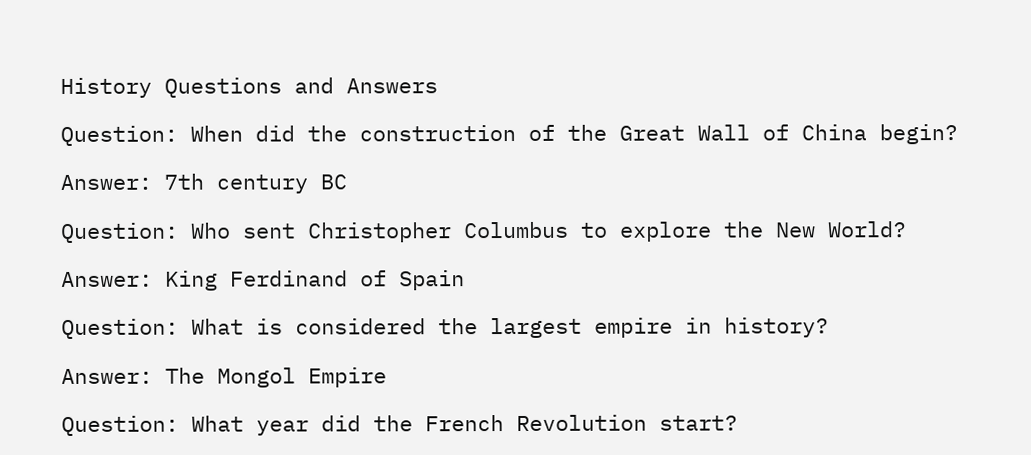History Questions and Answers

Question: When did the construction of the Great Wall of China begin?

Answer: 7th century BC

Question: Who sent Christopher Columbus to explore the New World?

Answer: King Ferdinand of Spain

Question: What is considered the largest empire in history?

Answer: The Mongol Empire

Question: What year did the French Revolution start?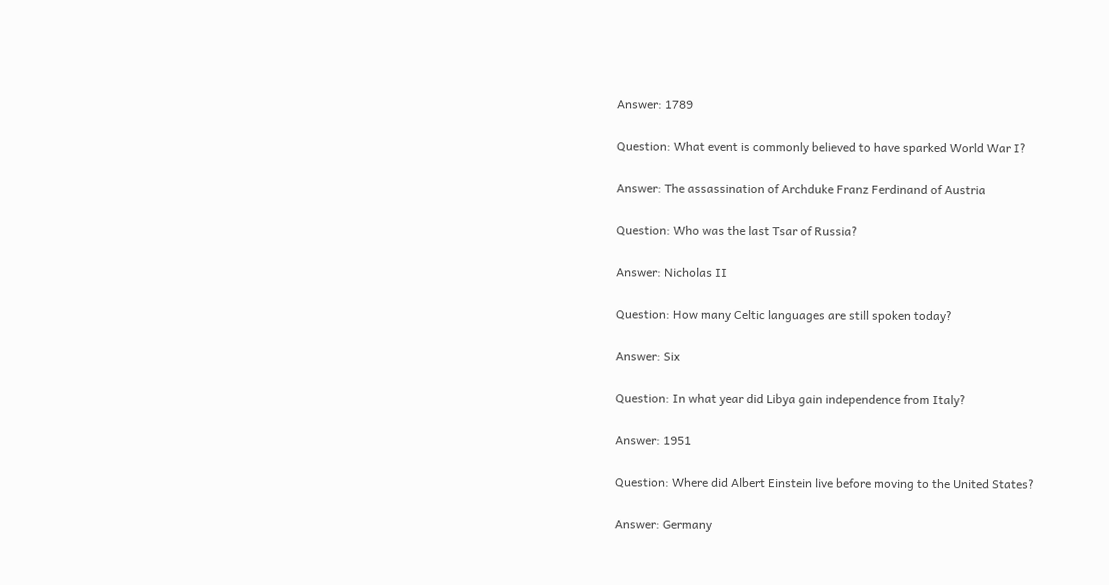Answer: 1789

Question: What event is commonly believed to have sparked World War I?

Answer: The assassination of Archduke Franz Ferdinand of Austria

Question: Who was the last Tsar of Russia?

Answer: Nicholas II

Question: How many Celtic languages are still spoken today?

Answer: Six

Question: In what year did Libya gain independence from Italy?

Answer: 1951

Question: Where did Albert Einstein live before moving to the United States?

Answer: Germany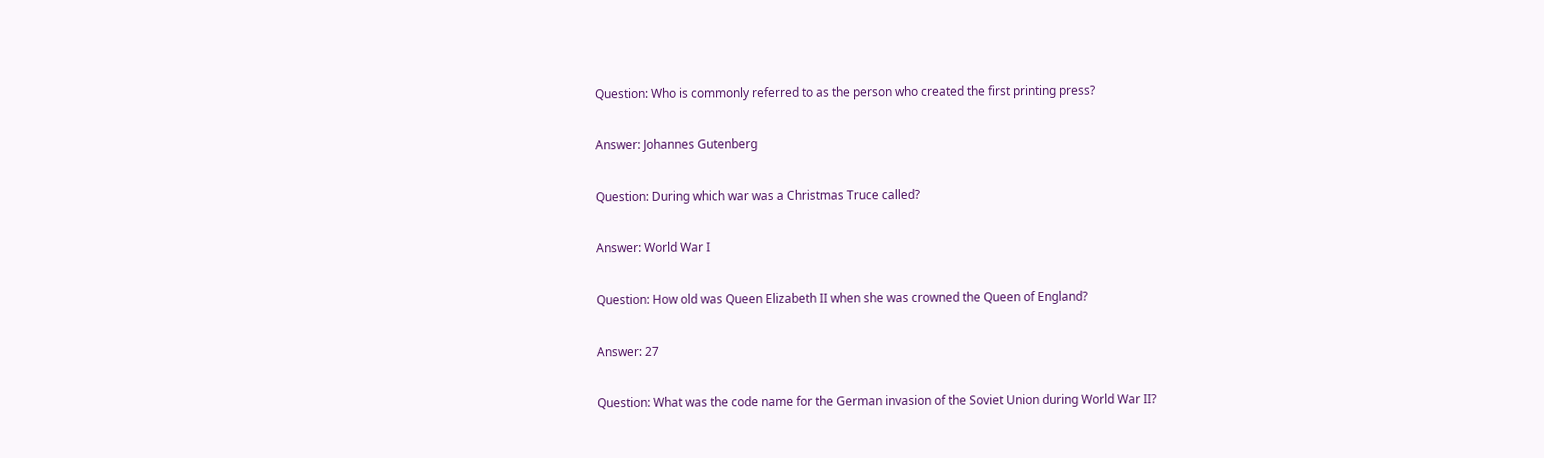Question: Who is commonly referred to as the person who created the first printing press?

Answer: Johannes Gutenberg

Question: During which war was a Christmas Truce called?

Answer: World War I

Question: How old was Queen Elizabeth II when she was crowned the Queen of England?

Answer: 27

Question: What was the code name for the German invasion of the Soviet Union during World War II?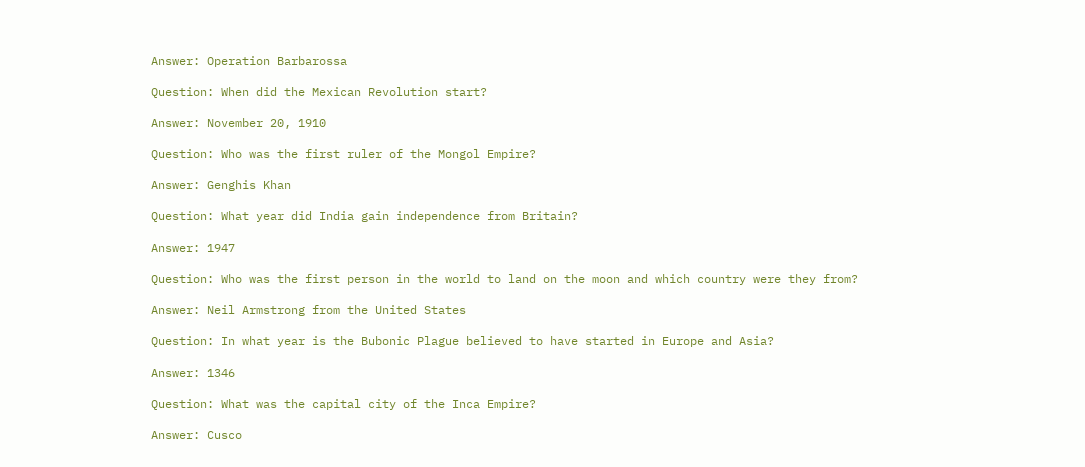Answer: Operation Barbarossa

Question: When did the Mexican Revolution start?

Answer: November 20, 1910

Question: Who was the first ruler of the Mongol Empire?

Answer: Genghis Khan

Question: What year did India gain independence from Britain?

Answer: 1947

Question: Who was the first person in the world to land on the moon and which country were they from?

Answer: Neil Armstrong from the United States

Question: In what year is the Bubonic Plague believed to have started in Europe and Asia?

Answer: 1346

Question: What was the capital city of the Inca Empire?

Answer: Cusco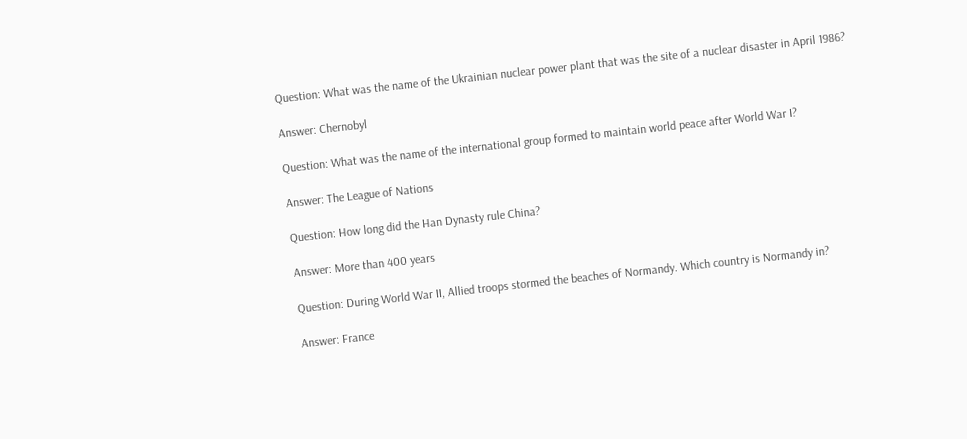Question: What was the name of the Ukrainian nuclear power plant that was the site of a nuclear disaster in April 1986?

Answer: Chernobyl

Question: What was the name of the international group formed to maintain world peace after World War I?

Answer: The League of Nations

Question: How long did the Han Dynasty rule China?

Answer: More than 400 years

Question: During World War II, Allied troops stormed the beaches of Normandy. Which country is Normandy in?

Answer: France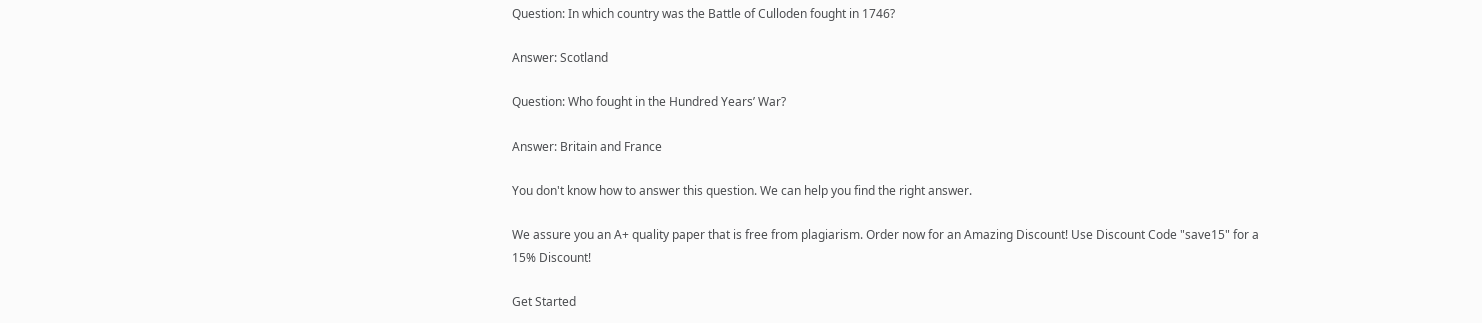Question: In which country was the Battle of Culloden fought in 1746?

Answer: Scotland

Question: Who fought in the Hundred Years’ War?

Answer: Britain and France

You don't know how to answer this question. We can help you find the right answer.

We assure you an A+ quality paper that is free from plagiarism. Order now for an Amazing Discount! Use Discount Code "save15" for a 15% Discount!

Get Started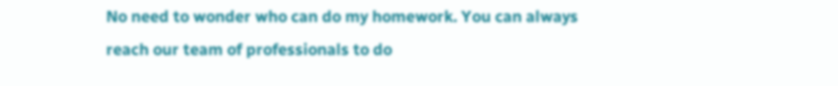No need to wonder who can do my homework. You can always reach our team of professionals to do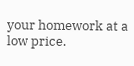your homework at a low price.